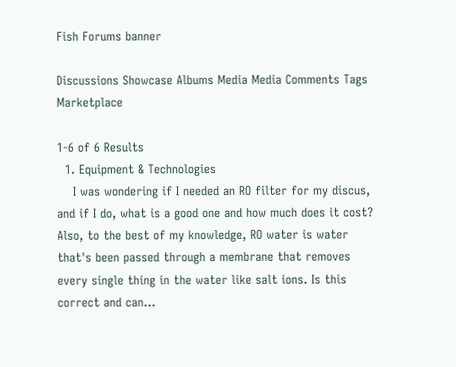Fish Forums banner

Discussions Showcase Albums Media Media Comments Tags Marketplace

1-6 of 6 Results
  1. Equipment & Technologies
    I was wondering if I needed an RO filter for my discus, and if I do, what is a good one and how much does it cost? Also, to the best of my knowledge, RO water is water that's been passed through a membrane that removes every single thing in the water like salt ions. Is this correct and can...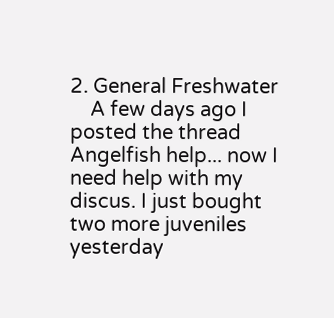2. General Freshwater
    A few days ago I posted the thread Angelfish help... now I need help with my discus. I just bought two more juveniles yesterday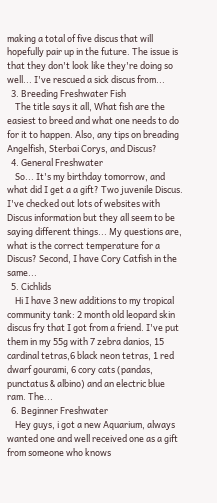making a total of five discus that will hopefully pair up in the future. The issue is that they don't look like they're doing so well... I've rescued a sick discus from...
  3. Breeding Freshwater Fish
    The title says it all, What fish are the easiest to breed and what one needs to do for it to happen. Also, any tips on breading Angelfish, Sterbai Corys, and Discus?
  4. General Freshwater
    So... It's my birthday tomorrow, and what did I get a a gift? Two juvenile Discus. I've checked out lots of websites with Discus information but they all seem to be saying different things... My questions are, what is the correct temperature for a Discus? Second, I have Cory Catfish in the same...
  5. Cichlids
    Hi I have 3 new additions to my tropical community tank: 2 month old leopard skin discus fry that I got from a friend. I've put them in my 55g with 7 zebra danios, 15 cardinal tetras,6 black neon tetras, 1 red dwarf gourami, 6 cory cats (pandas, punctatus & albino) and an electric blue ram. The...
  6. Beginner Freshwater
    Hey guys, i got a new Aquarium, always wanted one and well received one as a gift from someone who knows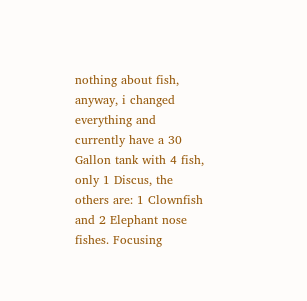nothing about fish, anyway, i changed everything and currently have a 30 Gallon tank with 4 fish, only 1 Discus, the others are: 1 Clownfish and 2 Elephant nose fishes. Focusing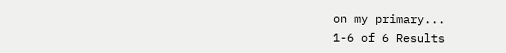on my primary...
1-6 of 6 Results